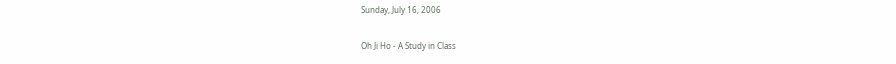Sunday, July 16, 2006

Oh Ji Ho - A Study in Class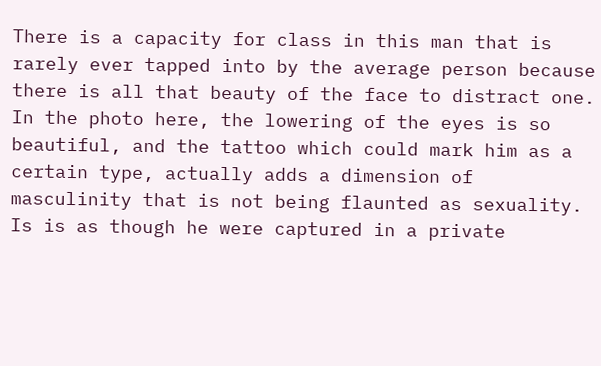There is a capacity for class in this man that is rarely ever tapped into by the average person because there is all that beauty of the face to distract one. In the photo here, the lowering of the eyes is so beautiful, and the tattoo which could mark him as a certain type, actually adds a dimension of masculinity that is not being flaunted as sexuality. Is is as though he were captured in a private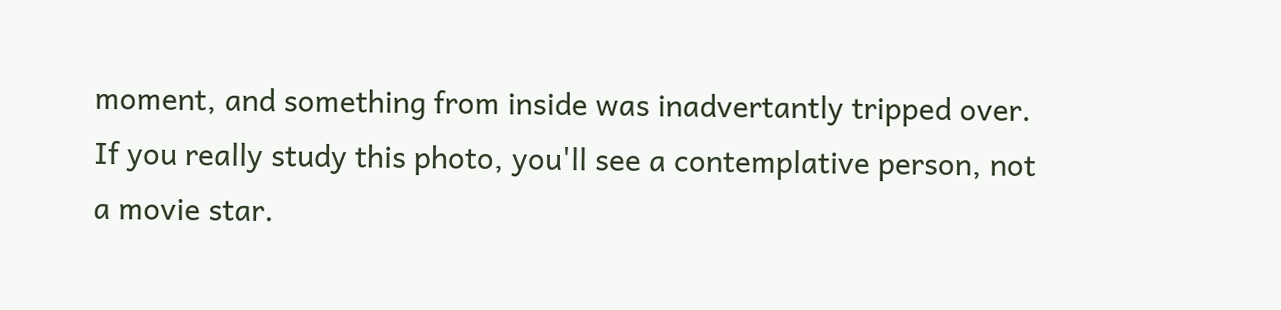moment, and something from inside was inadvertantly tripped over. If you really study this photo, you'll see a contemplative person, not a movie star.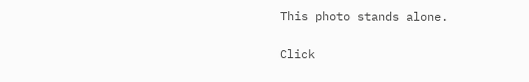This photo stands alone.

Click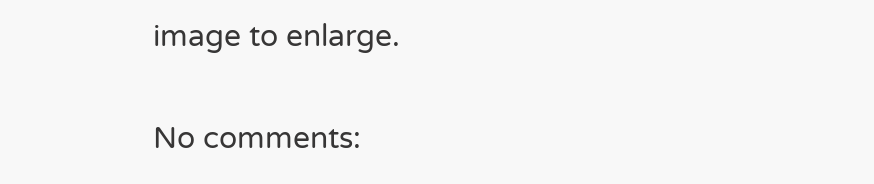image to enlarge.

No comments: